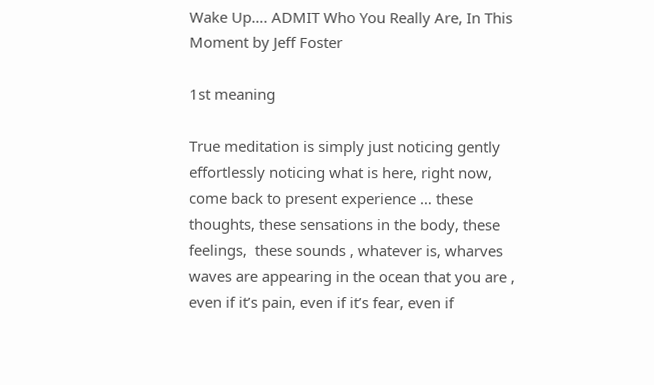Wake Up…. ADMIT Who You Really Are, In This Moment by Jeff Foster

1st meaning

True meditation is simply just noticing gently effortlessly noticing what is here, right now, come back to present experience … these thoughts, these sensations in the body, these feelings,  these sounds , whatever is, wharves waves are appearing in the ocean that you are , even if it’s pain, even if it’s fear, even if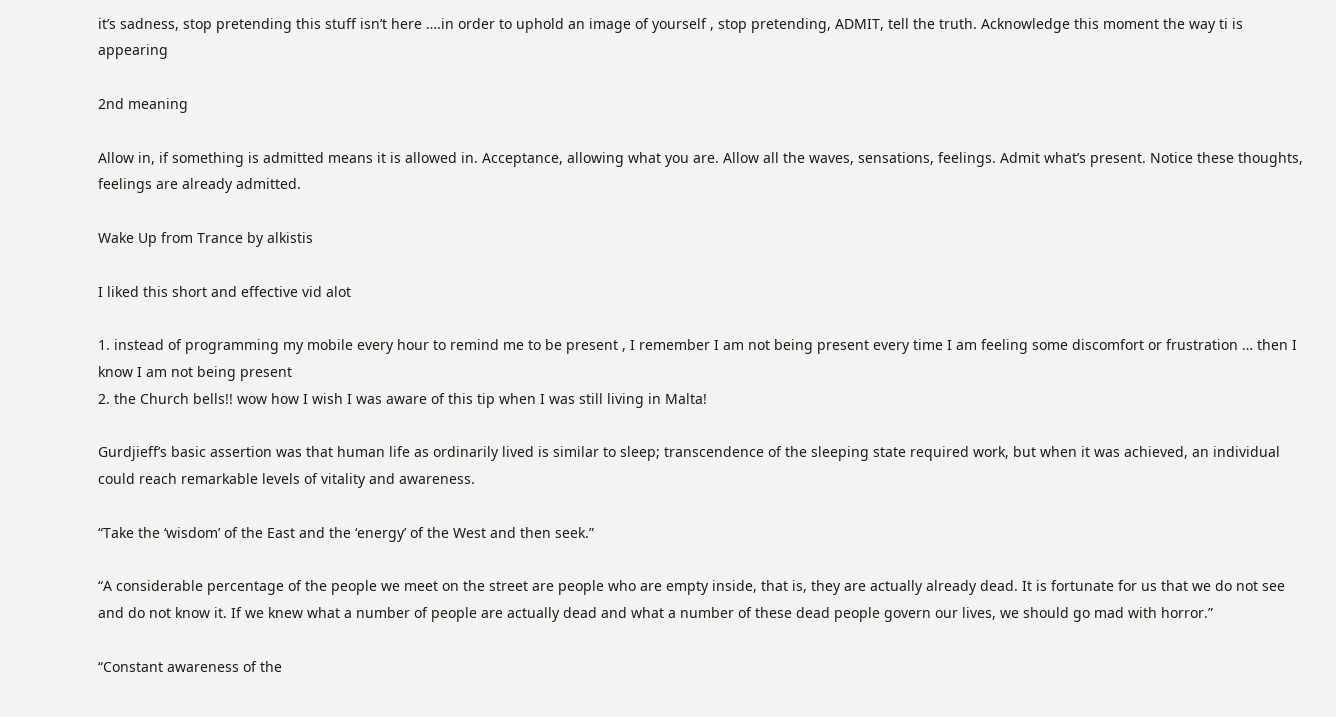it’s sadness, stop pretending this stuff isn’t here ….in order to uphold an image of yourself , stop pretending, ADMIT, tell the truth. Acknowledge this moment the way ti is appearing

2nd meaning

Allow in, if something is admitted means it is allowed in. Acceptance, allowing what you are. Allow all the waves, sensations, feelings. Admit what’s present. Notice these thoughts, feelings are already admitted.

Wake Up from Trance by alkistis

I liked this short and effective vid alot

1. instead of programming my mobile every hour to remind me to be present , I remember I am not being present every time I am feeling some discomfort or frustration … then I know I am not being present
2. the Church bells!! wow how I wish I was aware of this tip when I was still living in Malta!

Gurdjieff’s basic assertion was that human life as ordinarily lived is similar to sleep; transcendence of the sleeping state required work, but when it was achieved, an individual could reach remarkable levels of vitality and awareness.

“Take the ‘wisdom’ of the East and the ‘energy’ of the West and then seek.”

“A considerable percentage of the people we meet on the street are people who are empty inside, that is, they are actually already dead. It is fortunate for us that we do not see and do not know it. If we knew what a number of people are actually dead and what a number of these dead people govern our lives, we should go mad with horror.”

“Constant awareness of the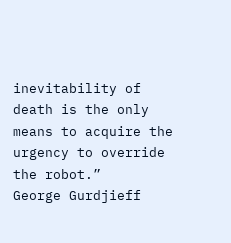inevitability of death is the only means to acquire the urgency to override the robot.”
George Gurdjieff